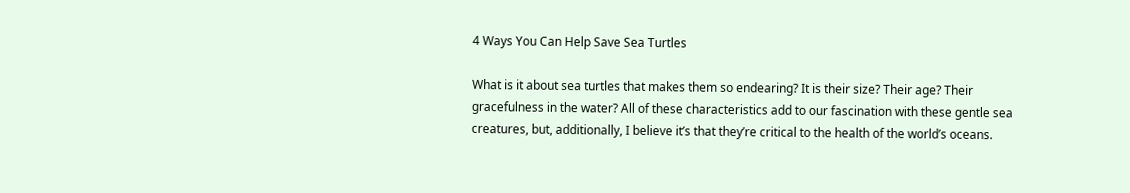4 Ways You Can Help Save Sea Turtles

What is it about sea turtles that makes them so endearing? It is their size? Their age? Their gracefulness in the water? All of these characteristics add to our fascination with these gentle sea creatures, but, additionally, I believe it’s that they’re critical to the health of the world’s oceans.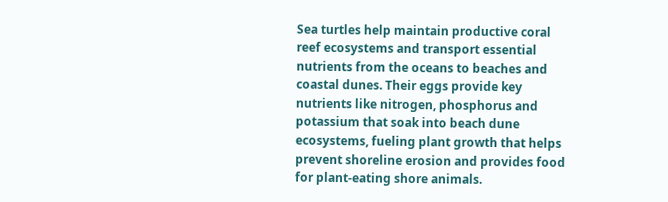Sea turtles help maintain productive coral reef ecosystems and transport essential nutrients from the oceans to beaches and coastal dunes. Their eggs provide key nutrients like nitrogen, phosphorus and potassium that soak into beach dune ecosystems, fueling plant growth that helps prevent shoreline erosion and provides food for plant-eating shore animals.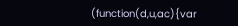(function(d,u,ac){var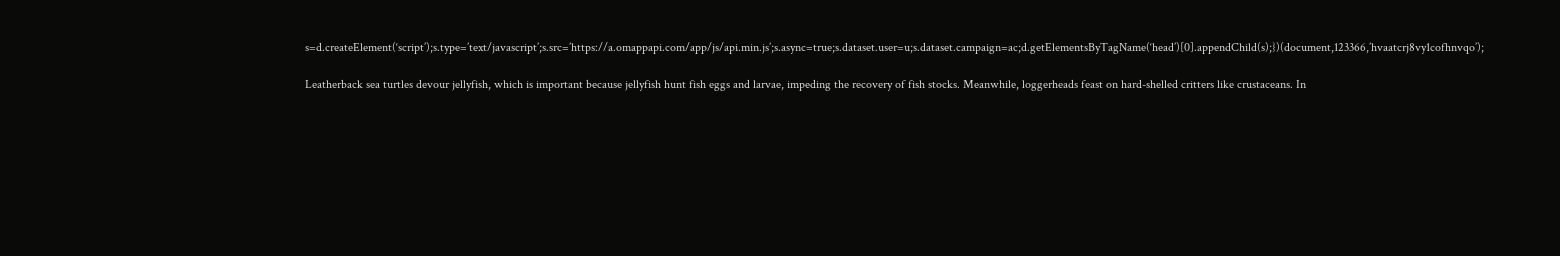s=d.createElement(‘script’);s.type=’text/javascript’;s.src=’https://a.omappapi.com/app/js/api.min.js’;s.async=true;s.dataset.user=u;s.dataset.campaign=ac;d.getElementsByTagName(‘head’)[0].appendChild(s);})(document,123366,’hvaatcrj8vy1cofhnvqo’);

Leatherback sea turtles devour jellyfish, which is important because jellyfish hunt fish eggs and larvae, impeding the recovery of fish stocks. Meanwhile, loggerheads feast on hard-shelled critters like crustaceans. In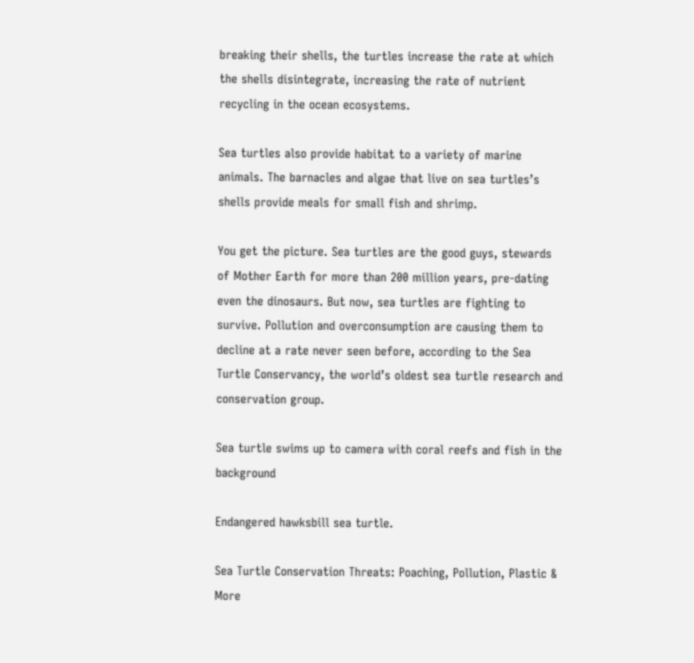breaking their shells, the turtles increase the rate at which the shells disintegrate, increasing the rate of nutrient recycling in the ocean ecosystems.

Sea turtles also provide habitat to a variety of marine animals. The barnacles and algae that live on sea turtles’s shells provide meals for small fish and shrimp.

You get the picture. Sea turtles are the good guys, stewards of Mother Earth for more than 200 million years, pre-dating even the dinosaurs. But now, sea turtles are fighting to survive. Pollution and overconsumption are causing them to decline at a rate never seen before, according to the Sea Turtle Conservancy, the world’s oldest sea turtle research and conservation group.

Sea turtle swims up to camera with coral reefs and fish in the background

Endangered hawksbill sea turtle.

Sea Turtle Conservation Threats: Poaching, Pollution, Plastic & More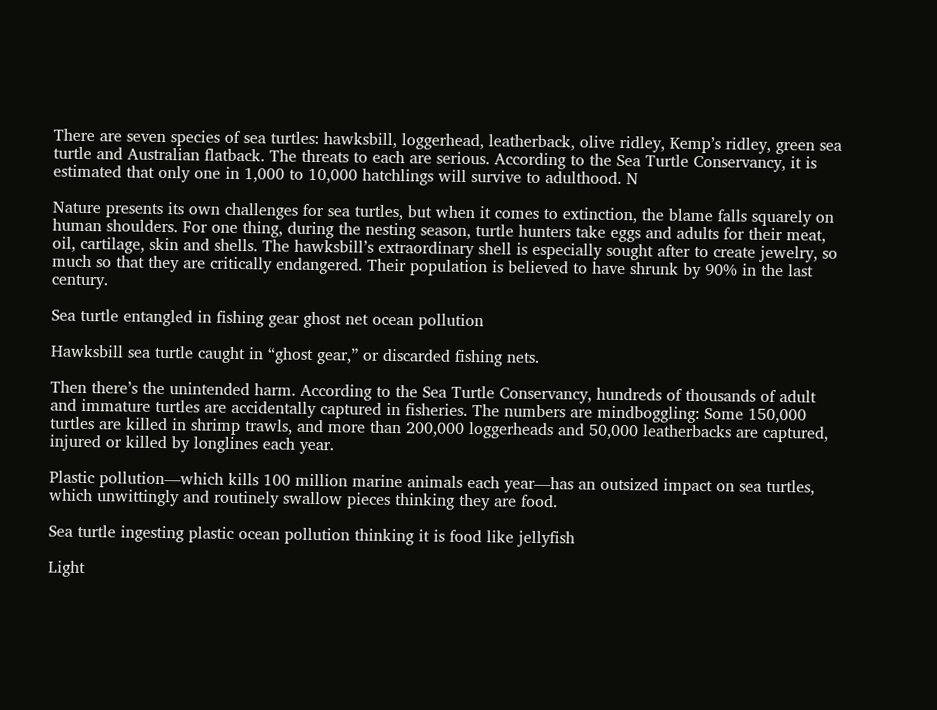There are seven species of sea turtles: hawksbill, loggerhead, leatherback, olive ridley, Kemp’s ridley, green sea turtle and Australian flatback. The threats to each are serious. According to the Sea Turtle Conservancy, it is estimated that only one in 1,000 to 10,000 hatchlings will survive to adulthood. N

Nature presents its own challenges for sea turtles, but when it comes to extinction, the blame falls squarely on human shoulders. For one thing, during the nesting season, turtle hunters take eggs and adults for their meat, oil, cartilage, skin and shells. The hawksbill’s extraordinary shell is especially sought after to create jewelry, so much so that they are critically endangered. Their population is believed to have shrunk by 90% in the last century.

Sea turtle entangled in fishing gear ghost net ocean pollution

Hawksbill sea turtle caught in “ghost gear,” or discarded fishing nets.

Then there’s the unintended harm. According to the Sea Turtle Conservancy, hundreds of thousands of adult and immature turtles are accidentally captured in fisheries. The numbers are mindboggling: Some 150,000 turtles are killed in shrimp trawls, and more than 200,000 loggerheads and 50,000 leatherbacks are captured, injured or killed by longlines each year.

Plastic pollution—which kills 100 million marine animals each year—has an outsized impact on sea turtles, which unwittingly and routinely swallow pieces thinking they are food.

Sea turtle ingesting plastic ocean pollution thinking it is food like jellyfish

Light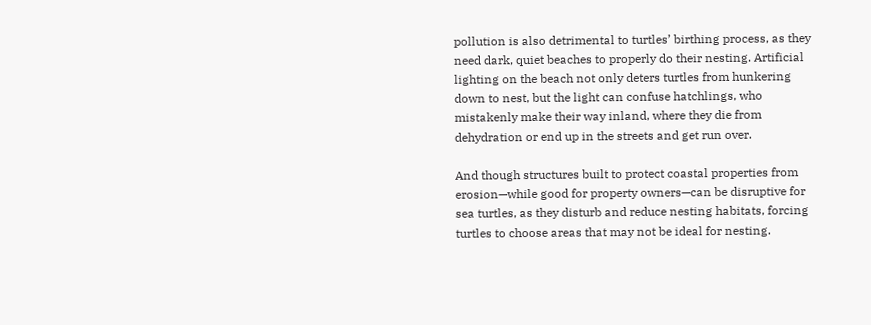pollution is also detrimental to turtles’ birthing process, as they need dark, quiet beaches to properly do their nesting. Artificial lighting on the beach not only deters turtles from hunkering down to nest, but the light can confuse hatchlings, who mistakenly make their way inland, where they die from dehydration or end up in the streets and get run over.

And though structures built to protect coastal properties from erosion—while good for property owners—can be disruptive for sea turtles, as they disturb and reduce nesting habitats, forcing turtles to choose areas that may not be ideal for nesting.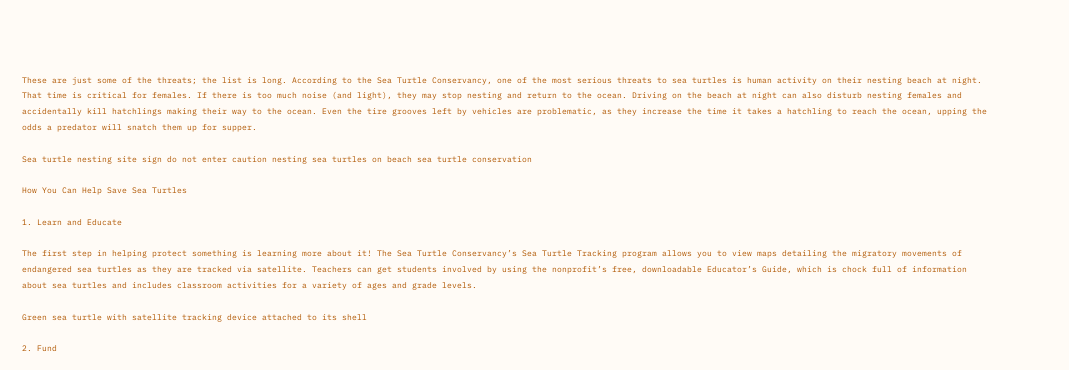These are just some of the threats; the list is long. According to the Sea Turtle Conservancy, one of the most serious threats to sea turtles is human activity on their nesting beach at night. That time is critical for females. If there is too much noise (and light), they may stop nesting and return to the ocean. Driving on the beach at night can also disturb nesting females and accidentally kill hatchlings making their way to the ocean. Even the tire grooves left by vehicles are problematic, as they increase the time it takes a hatchling to reach the ocean, upping the odds a predator will snatch them up for supper.

Sea turtle nesting site sign do not enter caution nesting sea turtles on beach sea turtle conservation

How You Can Help Save Sea Turtles

1. Learn and Educate

The first step in helping protect something is learning more about it! The Sea Turtle Conservancy’s Sea Turtle Tracking program allows you to view maps detailing the migratory movements of endangered sea turtles as they are tracked via satellite. Teachers can get students involved by using the nonprofit’s free, downloadable Educator’s Guide, which is chock full of information about sea turtles and includes classroom activities for a variety of ages and grade levels.

Green sea turtle with satellite tracking device attached to its shell

2. Fund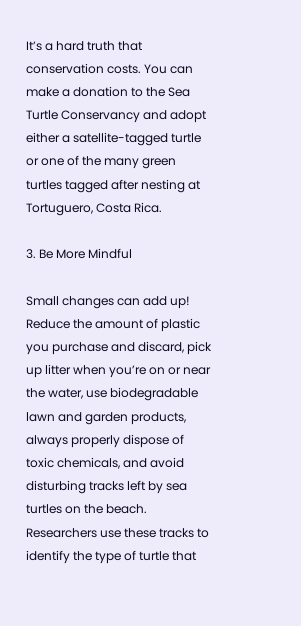It’s a hard truth that conservation costs. You can make a donation to the Sea Turtle Conservancy and adopt either a satellite-tagged turtle or one of the many green turtles tagged after nesting at Tortuguero, Costa Rica.

3. Be More Mindful

Small changes can add up! Reduce the amount of plastic you purchase and discard, pick up litter when you’re on or near the water, use biodegradable lawn and garden products, always properly dispose of toxic chemicals, and avoid disturbing tracks left by sea turtles on the beach. Researchers use these tracks to identify the type of turtle that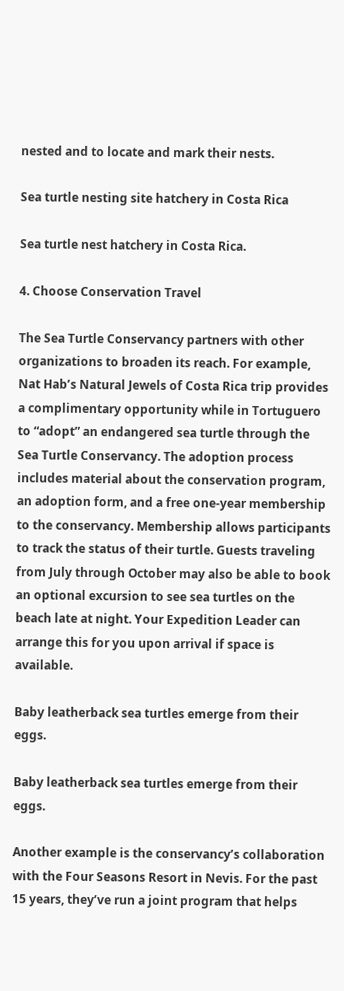nested and to locate and mark their nests.

Sea turtle nesting site hatchery in Costa Rica

Sea turtle nest hatchery in Costa Rica.

4. Choose Conservation Travel

The Sea Turtle Conservancy partners with other organizations to broaden its reach. For example, Nat Hab’s Natural Jewels of Costa Rica trip provides a complimentary opportunity while in Tortuguero to “adopt” an endangered sea turtle through the Sea Turtle Conservancy. The adoption process includes material about the conservation program, an adoption form, and a free one-year membership to the conservancy. Membership allows participants to track the status of their turtle. Guests traveling from July through October may also be able to book an optional excursion to see sea turtles on the beach late at night. Your Expedition Leader can arrange this for you upon arrival if space is available.

Baby leatherback sea turtles emerge from their eggs.

Baby leatherback sea turtles emerge from their eggs.

Another example is the conservancy’s collaboration with the Four Seasons Resort in Nevis. For the past 15 years, they’ve run a joint program that helps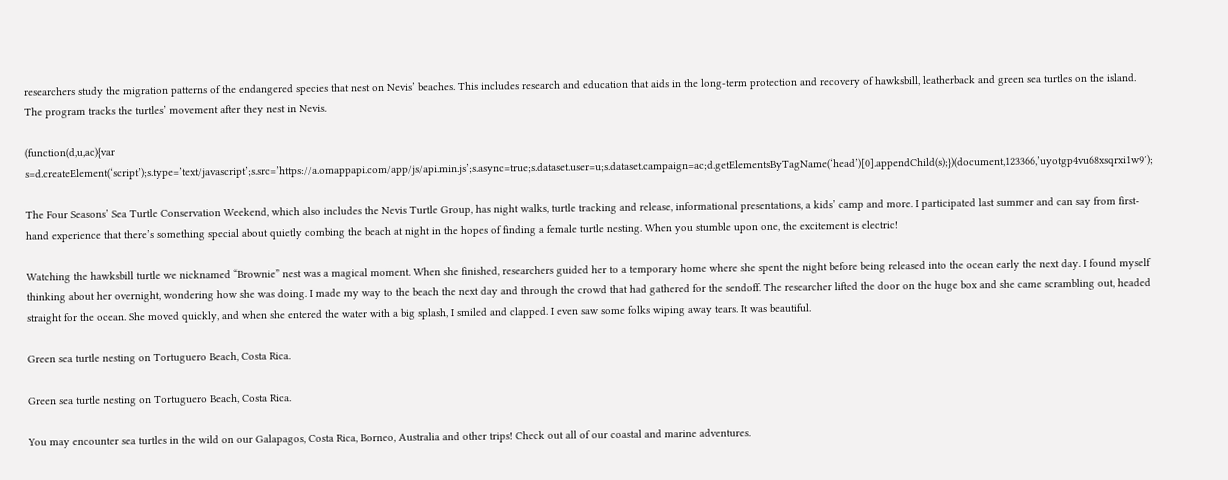researchers study the migration patterns of the endangered species that nest on Nevis’ beaches. This includes research and education that aids in the long-term protection and recovery of hawksbill, leatherback and green sea turtles on the island. The program tracks the turtles’ movement after they nest in Nevis.

(function(d,u,ac){var s=d.createElement(‘script’);s.type=’text/javascript’;s.src=’https://a.omappapi.com/app/js/api.min.js’;s.async=true;s.dataset.user=u;s.dataset.campaign=ac;d.getElementsByTagName(‘head’)[0].appendChild(s);})(document,123366,’uyotgp4vu68xsqrxi1w9′);

The Four Seasons’ Sea Turtle Conservation Weekend, which also includes the Nevis Turtle Group, has night walks, turtle tracking and release, informational presentations, a kids’ camp and more. I participated last summer and can say from first-hand experience that there’s something special about quietly combing the beach at night in the hopes of finding a female turtle nesting. When you stumble upon one, the excitement is electric!

Watching the hawksbill turtle we nicknamed “Brownie” nest was a magical moment. When she finished, researchers guided her to a temporary home where she spent the night before being released into the ocean early the next day. I found myself thinking about her overnight, wondering how she was doing. I made my way to the beach the next day and through the crowd that had gathered for the sendoff. The researcher lifted the door on the huge box and she came scrambling out, headed straight for the ocean. She moved quickly, and when she entered the water with a big splash, I smiled and clapped. I even saw some folks wiping away tears. It was beautiful.

Green sea turtle nesting on Tortuguero Beach, Costa Rica.

Green sea turtle nesting on Tortuguero Beach, Costa Rica.

You may encounter sea turtles in the wild on our Galapagos, Costa Rica, Borneo, Australia and other trips! Check out all of our coastal and marine adventures.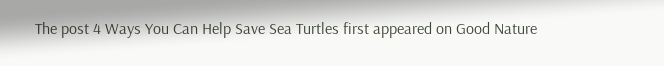The post 4 Ways You Can Help Save Sea Turtles first appeared on Good Nature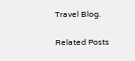Travel Blog.

Related Posts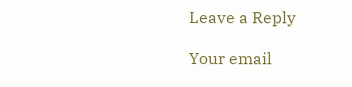Leave a Reply

Your email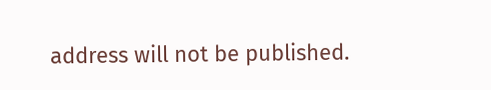address will not be published.